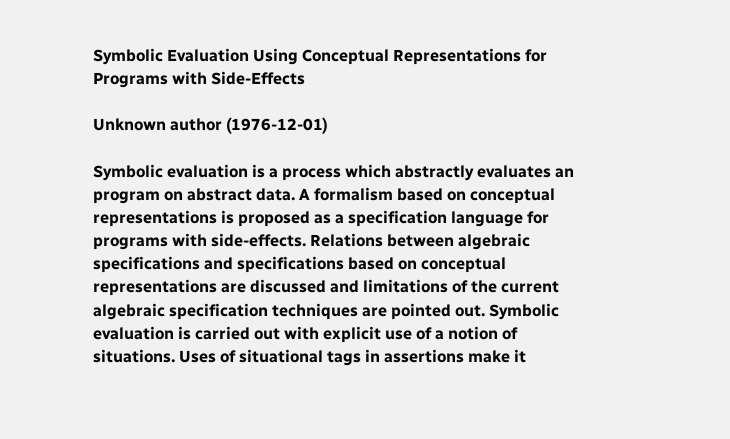Symbolic Evaluation Using Conceptual Representations for Programs with Side-Effects

Unknown author (1976-12-01)

Symbolic evaluation is a process which abstractly evaluates an program on abstract data. A formalism based on conceptual representations is proposed as a specification language for programs with side-effects. Relations between algebraic specifications and specifications based on conceptual representations are discussed and limitations of the current algebraic specification techniques are pointed out. Symbolic evaluation is carried out with explicit use of a notion of situations. Uses of situational tags in assertions make it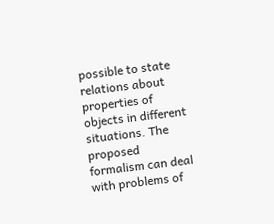possible to state relations about properties of objects in different situations. The proposed formalism can deal with problems of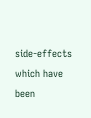side-effects which have been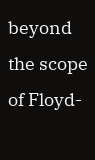beyond the scope of Floyd-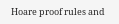Hoare proof rules and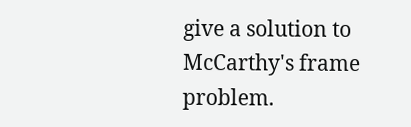give a solution to McCarthy's frame problem.